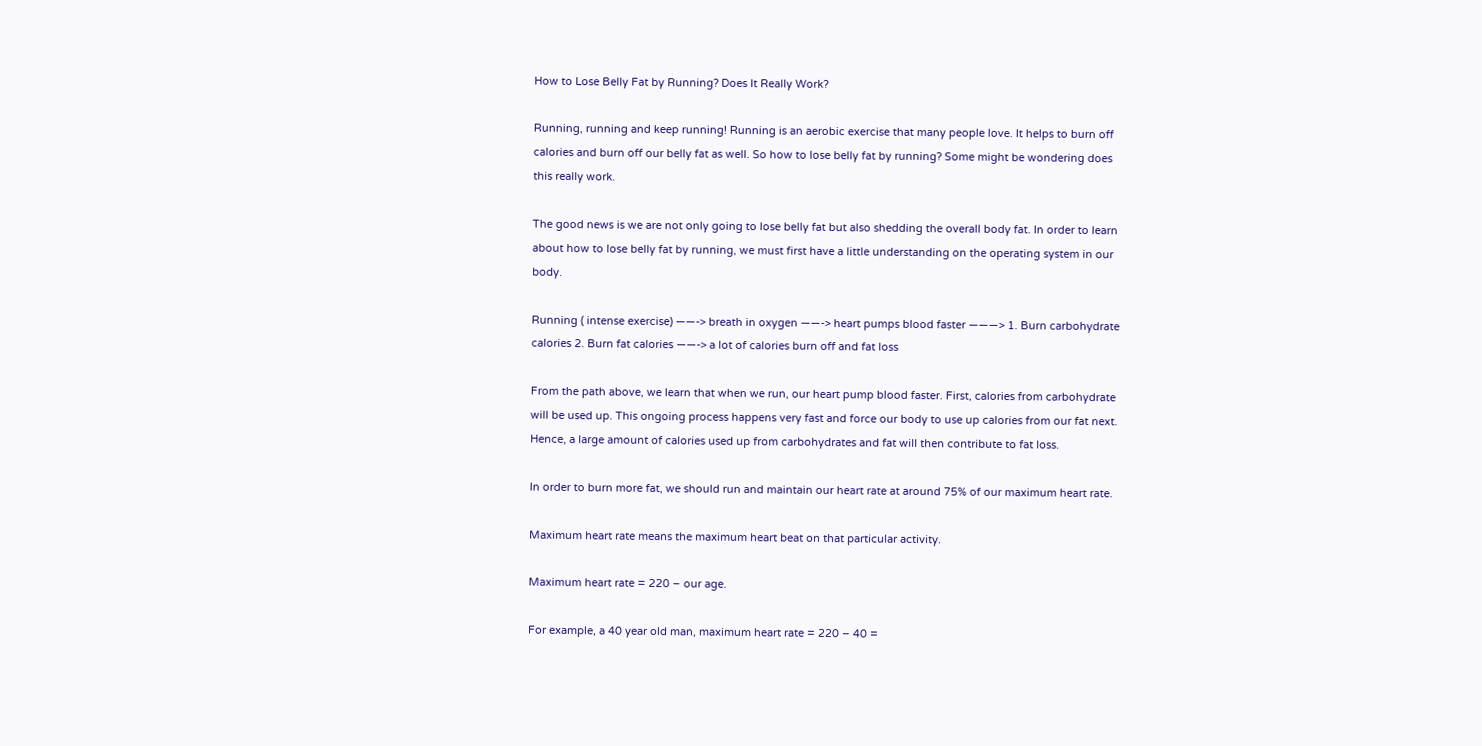How to Lose Belly Fat by Running? Does It Really Work?

Running, running and keep running! Running is an aerobic exercise that many people love. It helps to burn off calories and burn off our belly fat as well. So how to lose belly fat by running? Some might be wondering does this really work.

The good news is we are not only going to lose belly fat but also shedding the overall body fat. In order to learn about how to lose belly fat by running, we must first have a little understanding on the operating system in our body.

Running ( intense exercise) ——-> breath in oxygen ——-> heart pumps blood faster ———> 1. Burn carbohydrate calories 2. Burn fat calories ——-> a lot of calories burn off and fat loss

From the path above, we learn that when we run, our heart pump blood faster. First, calories from carbohydrate will be used up. This ongoing process happens very fast and force our body to use up calories from our fat next. Hence, a large amount of calories used up from carbohydrates and fat will then contribute to fat loss.

In order to burn more fat, we should run and maintain our heart rate at around 75% of our maximum heart rate.

Maximum heart rate means the maximum heart beat on that particular activity.

Maximum heart rate = 220 – our age.

For example, a 40 year old man, maximum heart rate = 220 – 40 =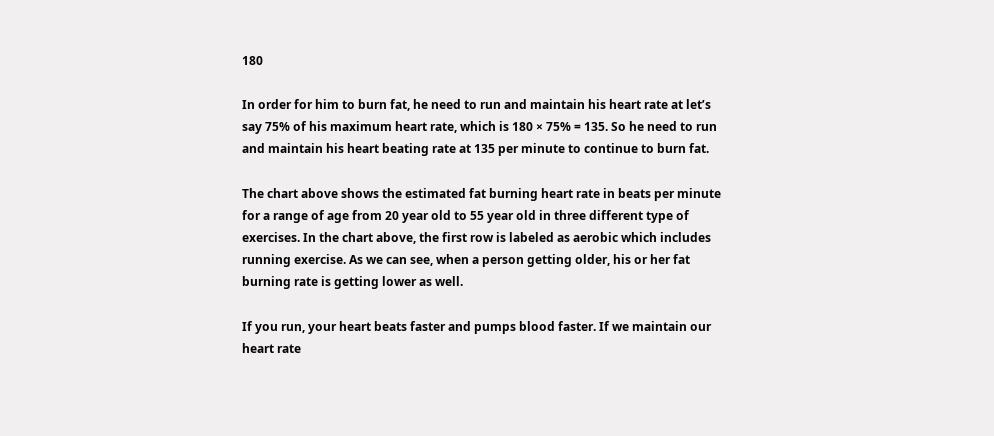180

In order for him to burn fat, he need to run and maintain his heart rate at let’s say 75% of his maximum heart rate, which is 180 × 75% = 135. So he need to run and maintain his heart beating rate at 135 per minute to continue to burn fat.

The chart above shows the estimated fat burning heart rate in beats per minute for a range of age from 20 year old to 55 year old in three different type of exercises. In the chart above, the first row is labeled as aerobic which includes running exercise. As we can see, when a person getting older, his or her fat burning rate is getting lower as well.

If you run, your heart beats faster and pumps blood faster. If we maintain our heart rate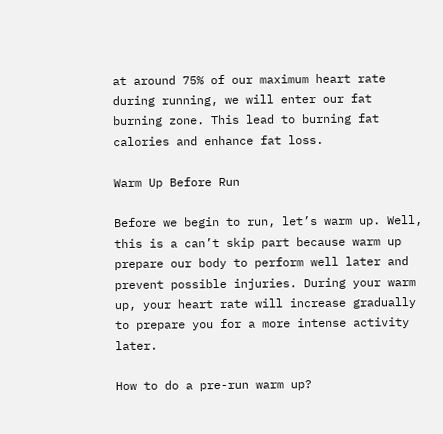at around 75% of our maximum heart rate during running, we will enter our fat burning zone. This lead to burning fat calories and enhance fat loss.

Warm Up Before Run

Before we begin to run, let’s warm up. Well, this is a can’t skip part because warm up prepare our body to perform well later and prevent possible injuries. During your warm up, your heart rate will increase gradually to prepare you for a more intense activity later.

How to do a pre-run warm up?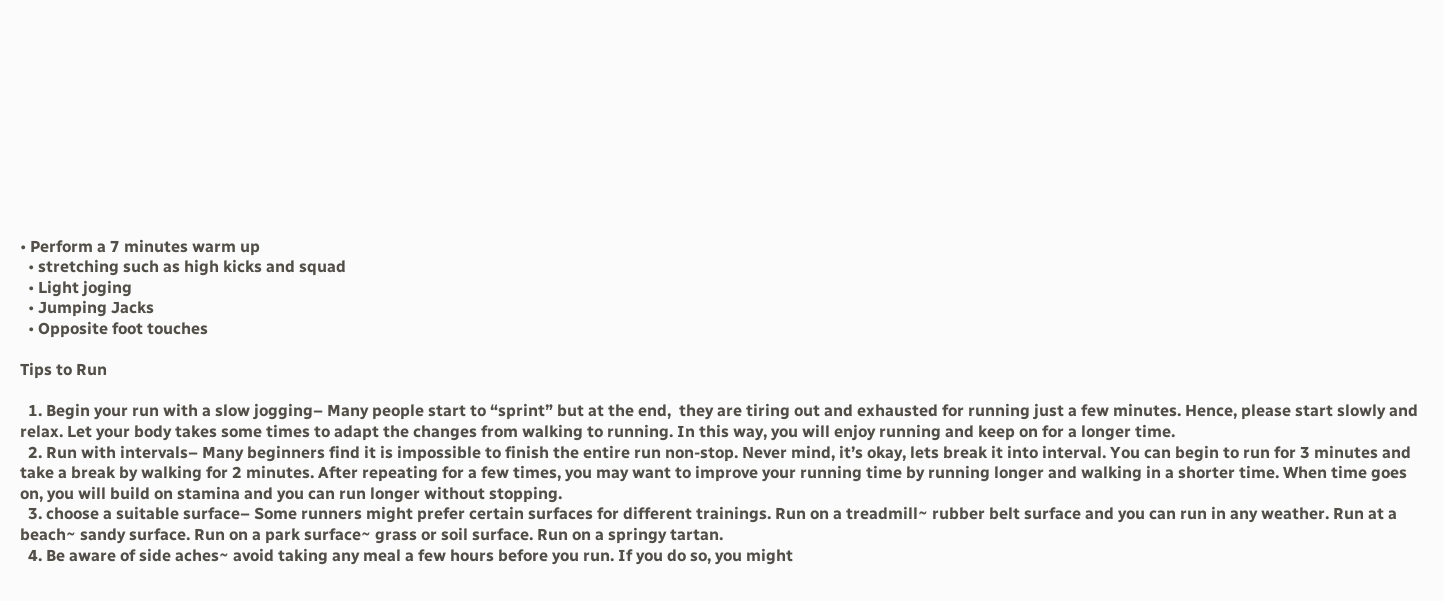• Perform a 7 minutes warm up
  • stretching such as high kicks and squad
  • Light joging
  • Jumping Jacks
  • Opposite foot touches

Tips to Run

  1. Begin your run with a slow jogging– Many people start to “sprint” but at the end,  they are tiring out and exhausted for running just a few minutes. Hence, please start slowly and relax. Let your body takes some times to adapt the changes from walking to running. In this way, you will enjoy running and keep on for a longer time.
  2. Run with intervals– Many beginners find it is impossible to finish the entire run non-stop. Never mind, it’s okay, lets break it into interval. You can begin to run for 3 minutes and take a break by walking for 2 minutes. After repeating for a few times, you may want to improve your running time by running longer and walking in a shorter time. When time goes on, you will build on stamina and you can run longer without stopping.
  3. choose a suitable surface– Some runners might prefer certain surfaces for different trainings. Run on a treadmill~ rubber belt surface and you can run in any weather. Run at a beach~ sandy surface. Run on a park surface~ grass or soil surface. Run on a springy tartan.
  4. Be aware of side aches~ avoid taking any meal a few hours before you run. If you do so, you might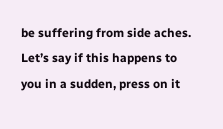be suffering from side aches. Let’s say if this happens to you in a sudden, press on it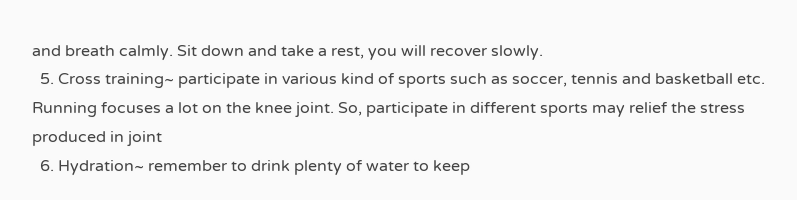and breath calmly. Sit down and take a rest, you will recover slowly.
  5. Cross training~ participate in various kind of sports such as soccer, tennis and basketball etc. Running focuses a lot on the knee joint. So, participate in different sports may relief the stress produced in joint
  6. Hydration~ remember to drink plenty of water to keep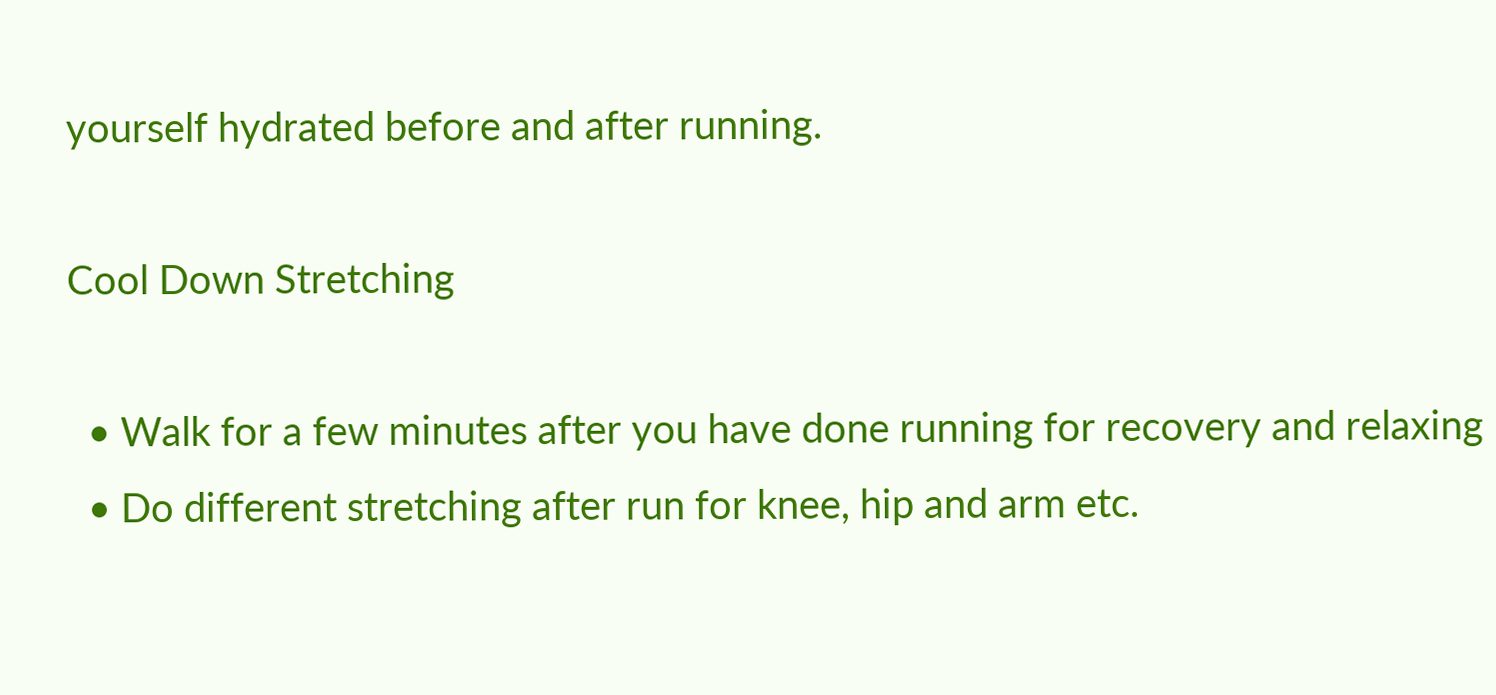yourself hydrated before and after running.

Cool Down Stretching

  • Walk for a few minutes after you have done running for recovery and relaxing
  • Do different stretching after run for knee, hip and arm etc.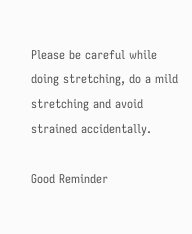Please be careful while doing stretching, do a mild stretching and avoid strained accidentally.

Good Reminder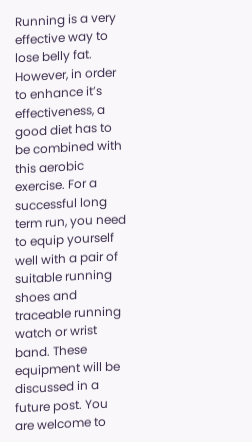Running is a very effective way to lose belly fat. However, in order to enhance it’s effectiveness, a good diet has to be combined with this aerobic exercise. For a successful long term run, you need to equip yourself well with a pair of suitable running shoes and traceable running watch or wrist band. These equipment will be discussed in a future post. You are welcome to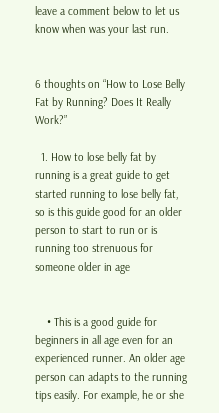leave a comment below to let us know when was your last run.


6 thoughts on “How to Lose Belly Fat by Running? Does It Really Work?”

  1. How to lose belly fat by running is a great guide to get started running to lose belly fat, so is this guide good for an older person to start to run or is running too strenuous for someone older in age


    • This is a good guide for beginners in all age even for an experienced runner. An older age person can adapts to the running tips easily. For example, he or she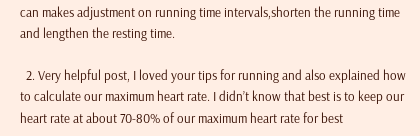can makes adjustment on running time intervals,shorten the running time and lengthen the resting time.

  2. Very helpful post, I loved your tips for running and also explained how to calculate our maximum heart rate. I didn’t know that best is to keep our heart rate at about 70-80% of our maximum heart rate for best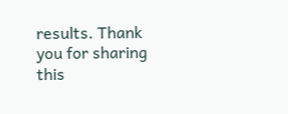results. Thank you for sharing this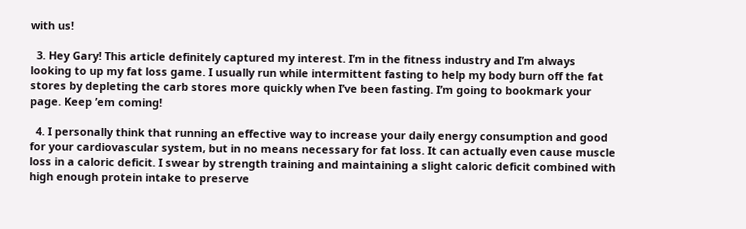with us!

  3. Hey Gary! This article definitely captured my interest. I’m in the fitness industry and I’m always looking to up my fat loss game. I usually run while intermittent fasting to help my body burn off the fat stores by depleting the carb stores more quickly when I’ve been fasting. I’m going to bookmark your page. Keep ’em coming!

  4. I personally think that running an effective way to increase your daily energy consumption and good for your cardiovascular system, but in no means necessary for fat loss. It can actually even cause muscle loss in a caloric deficit. I swear by strength training and maintaining a slight caloric deficit combined with high enough protein intake to preserve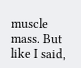muscle mass. But like I said,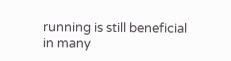running is still beneficial in many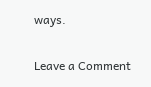ways.


Leave a Comment